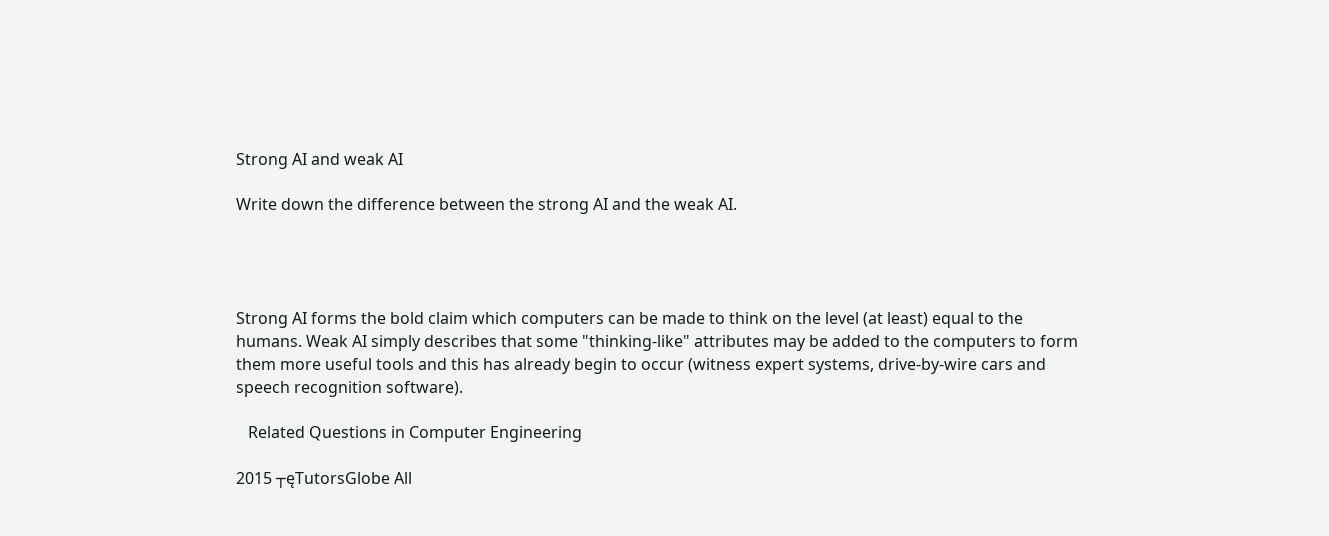Strong AI and weak AI

Write down the difference between the strong AI and the weak AI.




Strong AI forms the bold claim which computers can be made to think on the level (at least) equal to the humans. Weak AI simply describes that some "thinking-like" attributes may be added to the computers to form them more useful tools and this has already begin to occur (witness expert systems, drive-by-wire cars and speech recognition software).

   Related Questions in Computer Engineering

2015 ┬ęTutorsGlobe All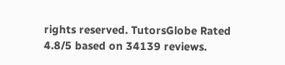rights reserved. TutorsGlobe Rated 4.8/5 based on 34139 reviews.